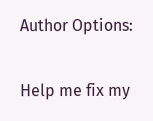Author Options:

Help me fix my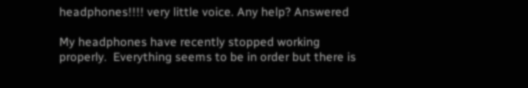headphones!!!! very little voice. Any help? Answered

My headphones have recently stopped working properly.  Everything seems to be in order but there is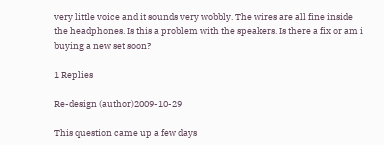very little voice and it sounds very wobbly. The wires are all fine inside the headphones. Is this a problem with the speakers. Is there a fix or am i buying a new set soon?

1 Replies

Re-design (author)2009-10-29

This question came up a few days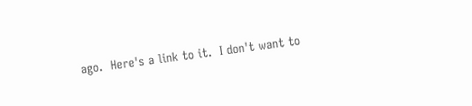ago.  Here's a link to it.  I don't want to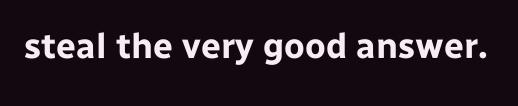steal the very good answer.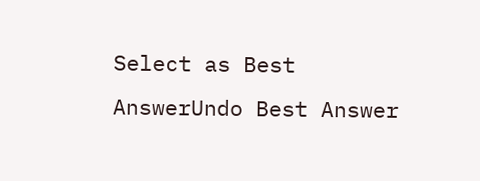Select as Best AnswerUndo Best Answer